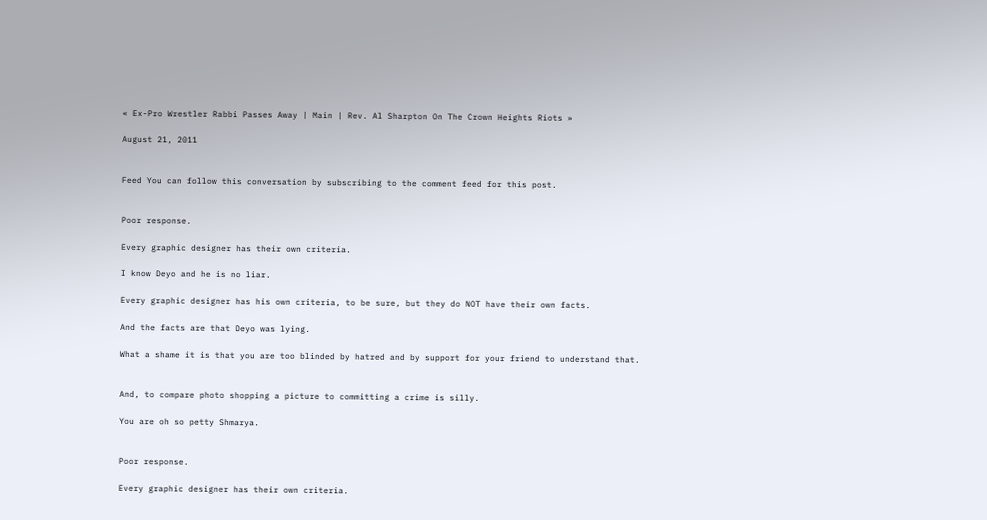« Ex-Pro Wrestler Rabbi Passes Away | Main | Rev. Al Sharpton On The Crown Heights Riots »

August 21, 2011


Feed You can follow this conversation by subscribing to the comment feed for this post.


Poor response.

Every graphic designer has their own criteria.

I know Deyo and he is no liar.

Every graphic designer has his own criteria, to be sure, but they do NOT have their own facts.

And the facts are that Deyo was lying.

What a shame it is that you are too blinded by hatred and by support for your friend to understand that.


And, to compare photo shopping a picture to committing a crime is silly.

You are oh so petty Shmarya.


Poor response.

Every graphic designer has their own criteria.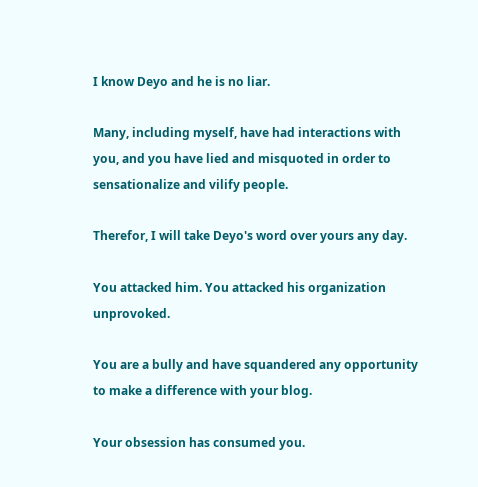I know Deyo and he is no liar.

Many, including myself, have had interactions with you, and you have lied and misquoted in order to sensationalize and vilify people.

Therefor, I will take Deyo's word over yours any day.

You attacked him. You attacked his organization unprovoked.

You are a bully and have squandered any opportunity to make a difference with your blog.

Your obsession has consumed you.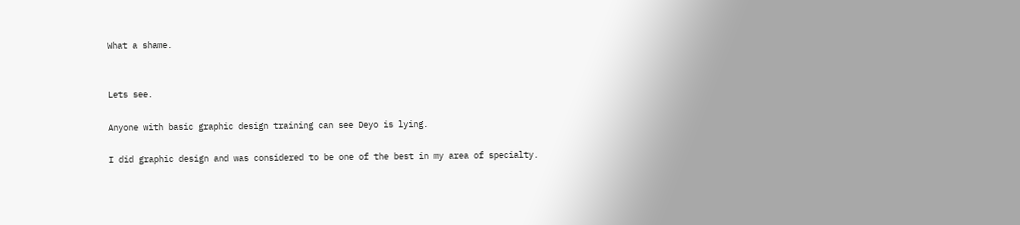What a shame.


Lets see.

Anyone with basic graphic design training can see Deyo is lying.

I did graphic design and was considered to be one of the best in my area of specialty.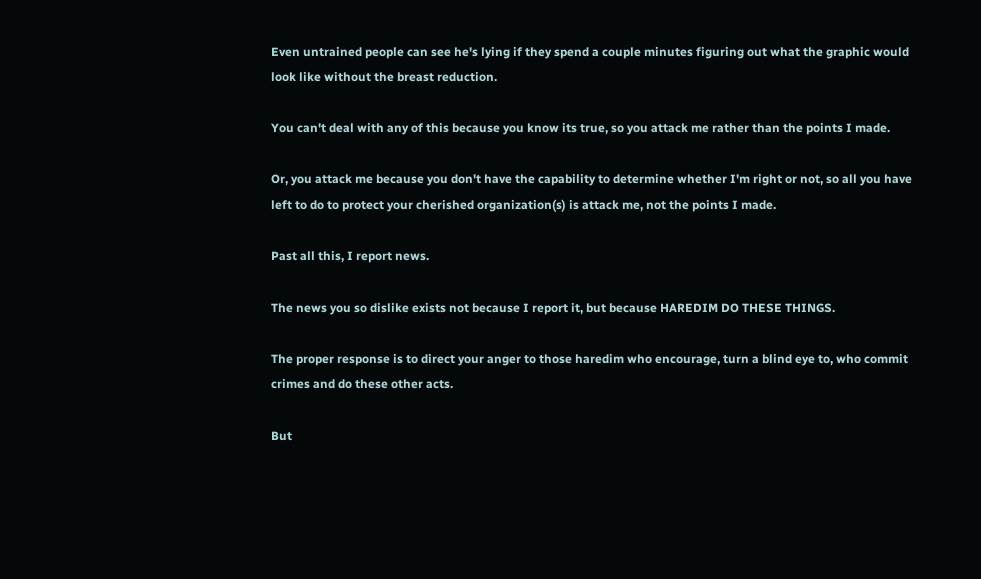Even untrained people can see he's lying if they spend a couple minutes figuring out what the graphic would look like without the breast reduction.

You can't deal with any of this because you know its true, so you attack me rather than the points I made.

Or, you attack me because you don't have the capability to determine whether I'm right or not, so all you have left to do to protect your cherished organization(s) is attack me, not the points I made.

Past all this, I report news.

The news you so dislike exists not because I report it, but because HAREDIM DO THESE THINGS.

The proper response is to direct your anger to those haredim who encourage, turn a blind eye to, who commit crimes and do these other acts.

But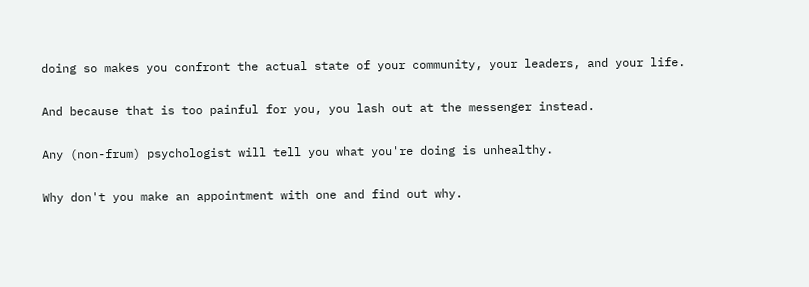doing so makes you confront the actual state of your community, your leaders, and your life.

And because that is too painful for you, you lash out at the messenger instead.

Any (non-frum) psychologist will tell you what you're doing is unhealthy.

Why don't you make an appointment with one and find out why.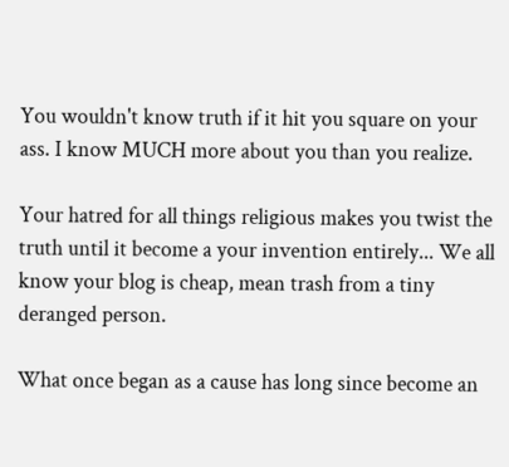You wouldn't know truth if it hit you square on your ass. I know MUCH more about you than you realize.

Your hatred for all things religious makes you twist the truth until it become a your invention entirely... We all know your blog is cheap, mean trash from a tiny deranged person.

What once began as a cause has long since become an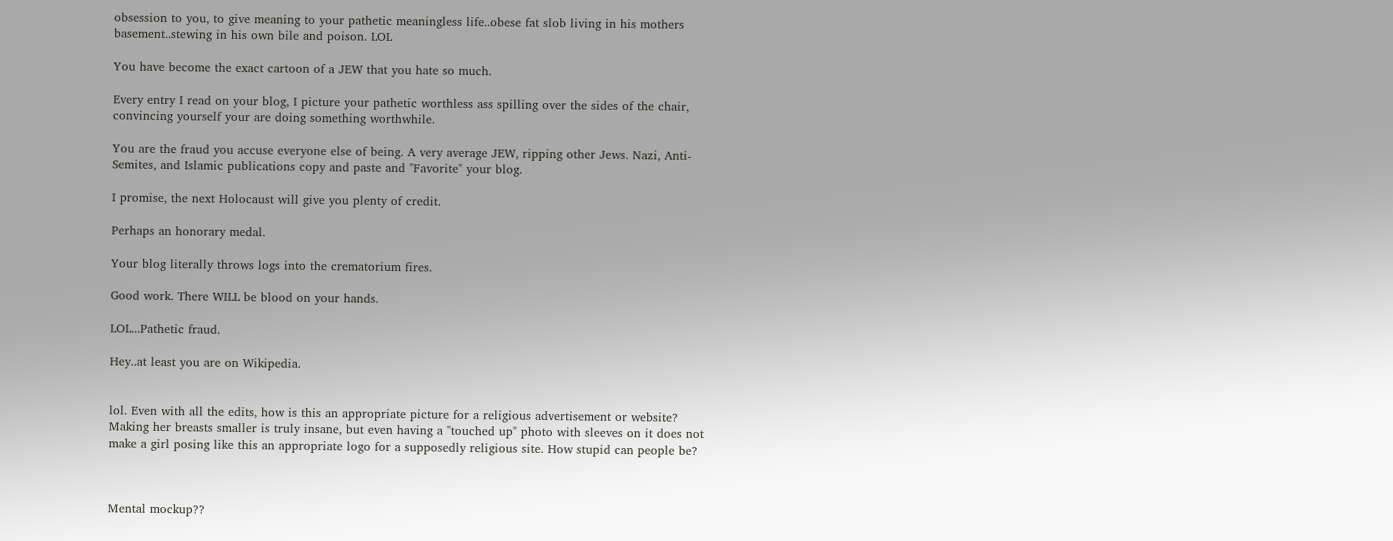obsession to you, to give meaning to your pathetic meaningless life..obese fat slob living in his mothers basement..stewing in his own bile and poison. LOL

You have become the exact cartoon of a JEW that you hate so much.

Every entry I read on your blog, I picture your pathetic worthless ass spilling over the sides of the chair, convincing yourself your are doing something worthwhile.

You are the fraud you accuse everyone else of being. A very average JEW, ripping other Jews. Nazi, Anti-Semites, and Islamic publications copy and paste and "Favorite" your blog.

I promise, the next Holocaust will give you plenty of credit.

Perhaps an honorary medal.

Your blog literally throws logs into the crematorium fires.

Good work. There WILL be blood on your hands.

LOL...Pathetic fraud.

Hey..at least you are on Wikipedia.


lol. Even with all the edits, how is this an appropriate picture for a religious advertisement or website? Making her breasts smaller is truly insane, but even having a "touched up" photo with sleeves on it does not make a girl posing like this an appropriate logo for a supposedly religious site. How stupid can people be?



Mental mockup??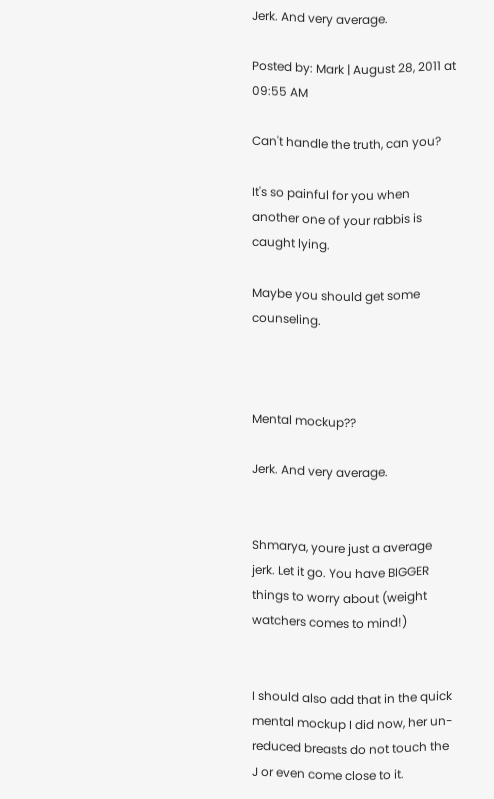Jerk. And very average.

Posted by: Mark | August 28, 2011 at 09:55 AM

Can't handle the truth, can you?

It's so painful for you when another one of your rabbis is caught lying.

Maybe you should get some counseling.



Mental mockup??

Jerk. And very average.


Shmarya, youre just a average jerk. Let it go. You have BIGGER things to worry about (weight watchers comes to mind!)


I should also add that in the quick mental mockup I did now, her un-reduced breasts do not touch the J or even come close to it.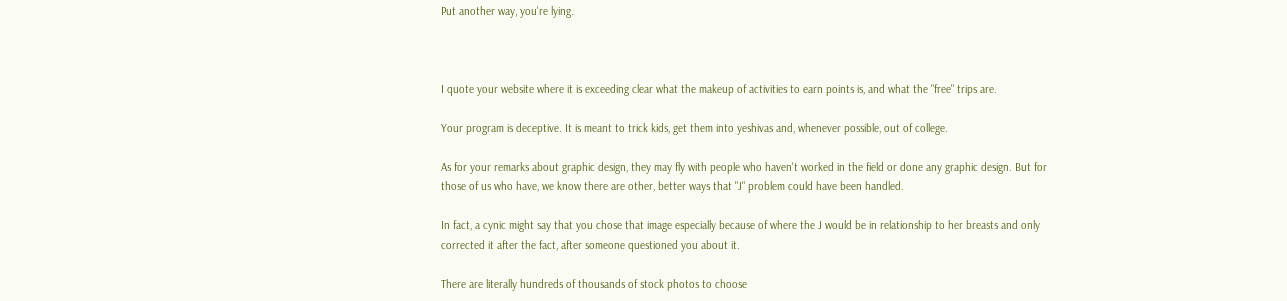Put another way, you're lying.



I quote your website where it is exceeding clear what the makeup of activities to earn points is, and what the "free" trips are.

Your program is deceptive. It is meant to trick kids, get them into yeshivas and, whenever possible, out of college.

As for your remarks about graphic design, they may fly with people who haven't worked in the field or done any graphic design. But for those of us who have, we know there are other, better ways that "J" problem could have been handled.

In fact, a cynic might say that you chose that image especially because of where the J would be in relationship to her breasts and only corrected it after the fact, after someone questioned you about it.

There are literally hundreds of thousands of stock photos to choose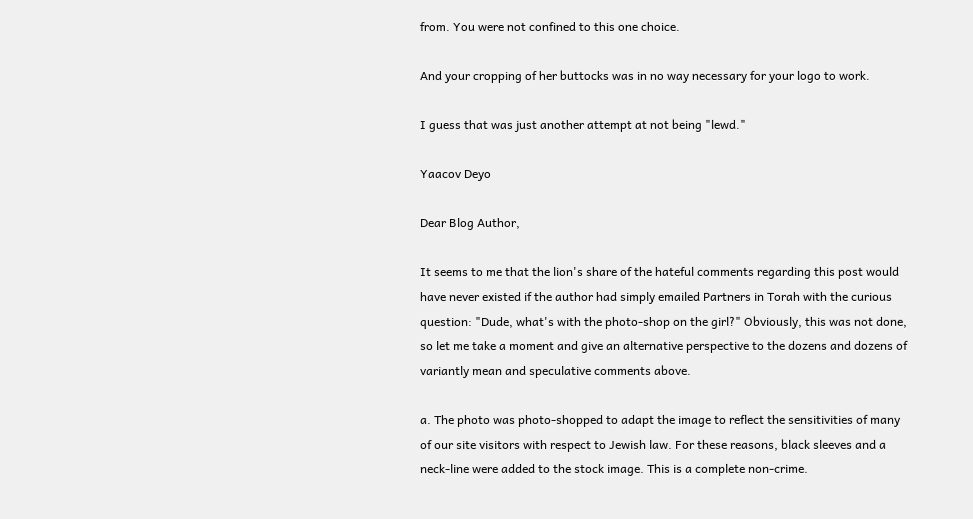from. You were not confined to this one choice.

And your cropping of her buttocks was in no way necessary for your logo to work.

I guess that was just another attempt at not being "lewd."

Yaacov Deyo

Dear Blog Author,

It seems to me that the lion's share of the hateful comments regarding this post would have never existed if the author had simply emailed Partners in Torah with the curious question: "Dude, what's with the photo-shop on the girl?" Obviously, this was not done, so let me take a moment and give an alternative perspective to the dozens and dozens of variantly mean and speculative comments above.

a. The photo was photo-shopped to adapt the image to reflect the sensitivities of many of our site visitors with respect to Jewish law. For these reasons, black sleeves and a neck-line were added to the stock image. This is a complete non-crime.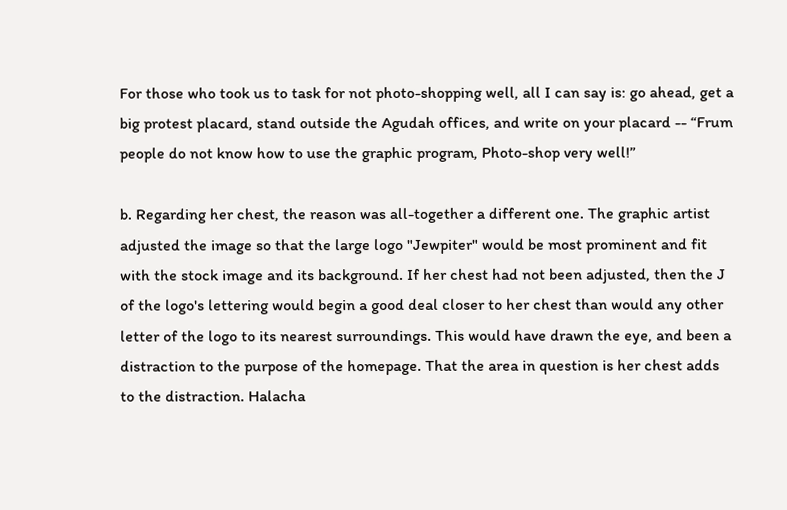For those who took us to task for not photo-shopping well, all I can say is: go ahead, get a big protest placard, stand outside the Agudah offices, and write on your placard -- “Frum people do not know how to use the graphic program, Photo-shop very well!”

b. Regarding her chest, the reason was all-together a different one. The graphic artist adjusted the image so that the large logo "Jewpiter" would be most prominent and fit with the stock image and its background. If her chest had not been adjusted, then the J of the logo's lettering would begin a good deal closer to her chest than would any other letter of the logo to its nearest surroundings. This would have drawn the eye, and been a distraction to the purpose of the homepage. That the area in question is her chest adds to the distraction. Halacha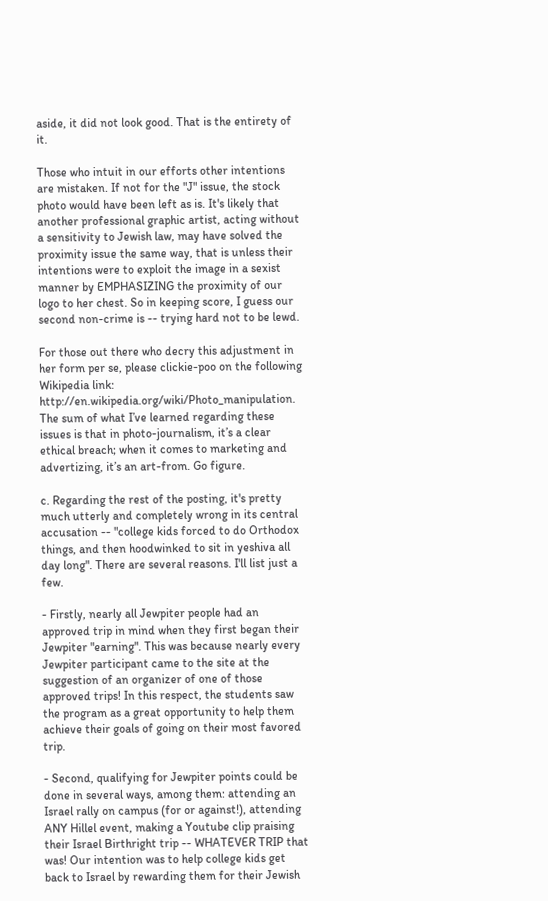aside, it did not look good. That is the entirety of it.

Those who intuit in our efforts other intentions are mistaken. If not for the "J" issue, the stock photo would have been left as is. It's likely that another professional graphic artist, acting without a sensitivity to Jewish law, may have solved the proximity issue the same way, that is unless their intentions were to exploit the image in a sexist manner by EMPHASIZING the proximity of our logo to her chest. So in keeping score, I guess our second non-crime is -- trying hard not to be lewd.

For those out there who decry this adjustment in her form per se, please clickie-poo on the following Wikipedia link: http://en.wikipedia.org/wiki/Photo_manipulation. The sum of what I’ve learned regarding these issues is that in photo-journalism, it’s a clear ethical breach; when it comes to marketing and advertizing, it’s an art-from. Go figure.

c. Regarding the rest of the posting, it's pretty much utterly and completely wrong in its central accusation -- "college kids forced to do Orthodox things, and then hoodwinked to sit in yeshiva all day long". There are several reasons. I'll list just a few.

- Firstly, nearly all Jewpiter people had an approved trip in mind when they first began their Jewpiter "earning". This was because nearly every Jewpiter participant came to the site at the suggestion of an organizer of one of those approved trips! In this respect, the students saw the program as a great opportunity to help them achieve their goals of going on their most favored trip.

- Second, qualifying for Jewpiter points could be done in several ways, among them: attending an Israel rally on campus (for or against!), attending ANY Hillel event, making a Youtube clip praising their Israel Birthright trip -- WHATEVER TRIP that was! Our intention was to help college kids get back to Israel by rewarding them for their Jewish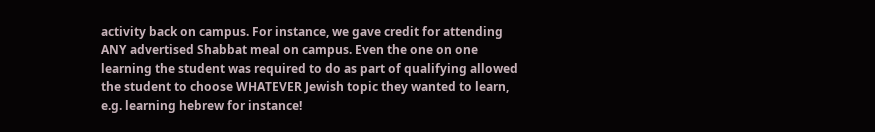activity back on campus. For instance, we gave credit for attending ANY advertised Shabbat meal on campus. Even the one on one learning the student was required to do as part of qualifying allowed the student to choose WHATEVER Jewish topic they wanted to learn, e.g. learning hebrew for instance!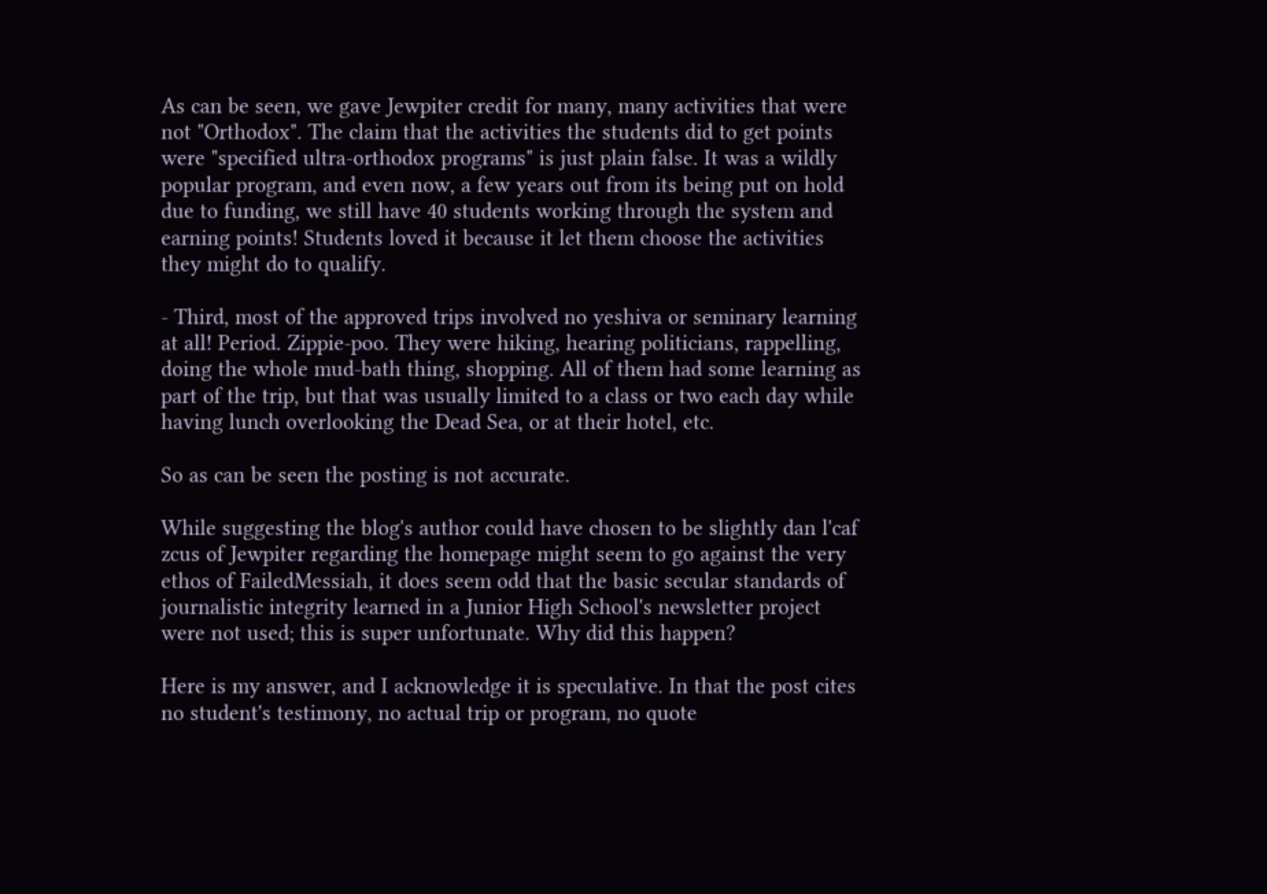As can be seen, we gave Jewpiter credit for many, many activities that were not "Orthodox". The claim that the activities the students did to get points were "specified ultra-orthodox programs" is just plain false. It was a wildly popular program, and even now, a few years out from its being put on hold due to funding, we still have 40 students working through the system and earning points! Students loved it because it let them choose the activities they might do to qualify.

- Third, most of the approved trips involved no yeshiva or seminary learning at all! Period. Zippie-poo. They were hiking, hearing politicians, rappelling, doing the whole mud-bath thing, shopping. All of them had some learning as part of the trip, but that was usually limited to a class or two each day while having lunch overlooking the Dead Sea, or at their hotel, etc.

So as can be seen the posting is not accurate.

While suggesting the blog's author could have chosen to be slightly dan l'caf zcus of Jewpiter regarding the homepage might seem to go against the very ethos of FailedMessiah, it does seem odd that the basic secular standards of journalistic integrity learned in a Junior High School's newsletter project were not used; this is super unfortunate. Why did this happen?

Here is my answer, and I acknowledge it is speculative. In that the post cites no student's testimony, no actual trip or program, no quote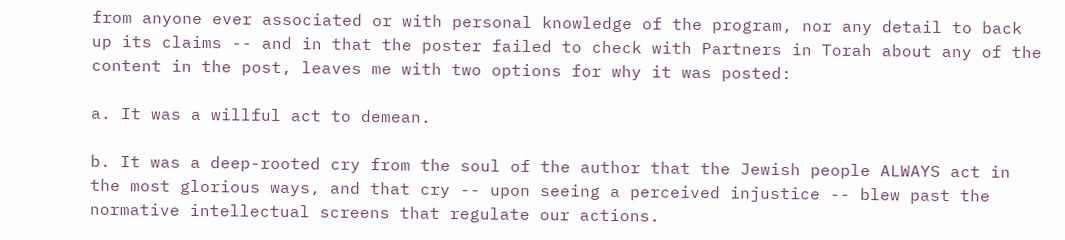from anyone ever associated or with personal knowledge of the program, nor any detail to back up its claims -- and in that the poster failed to check with Partners in Torah about any of the content in the post, leaves me with two options for why it was posted:

a. It was a willful act to demean.

b. It was a deep-rooted cry from the soul of the author that the Jewish people ALWAYS act in the most glorious ways, and that cry -- upon seeing a perceived injustice -- blew past the normative intellectual screens that regulate our actions.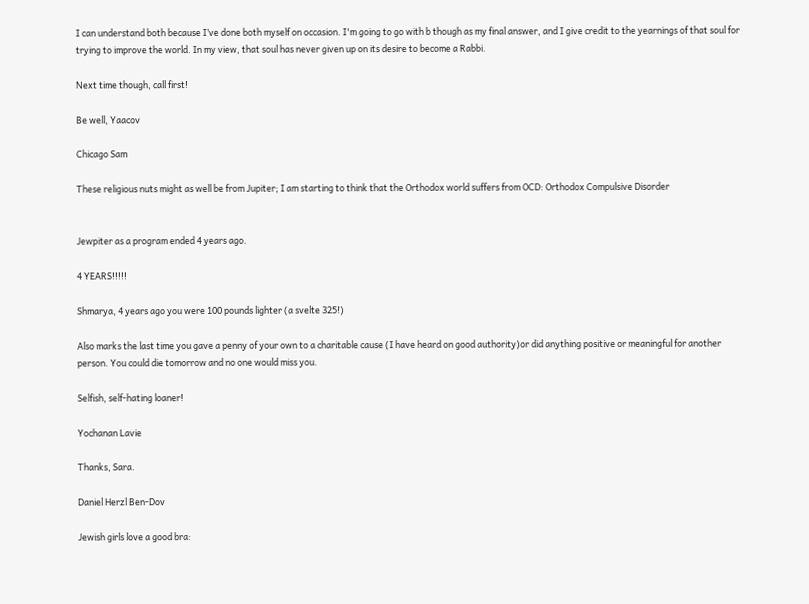I can understand both because I’ve done both myself on occasion. I'm going to go with b though as my final answer, and I give credit to the yearnings of that soul for trying to improve the world. In my view, that soul has never given up on its desire to become a Rabbi.

Next time though, call first!

Be well, Yaacov

Chicago Sam

These religious nuts might as well be from Jupiter; I am starting to think that the Orthodox world suffers from OCD: Orthodox Compulsive Disorder


Jewpiter as a program ended 4 years ago.

4 YEARS!!!!!

Shmarya, 4 years ago you were 100 pounds lighter (a svelte 325!)

Also marks the last time you gave a penny of your own to a charitable cause (I have heard on good authority)or did anything positive or meaningful for another person. You could die tomorrow and no one would miss you.

Selfish, self-hating loaner!

Yochanan Lavie

Thanks, Sara.

Daniel Herzl Ben-Dov

Jewish girls love a good bra: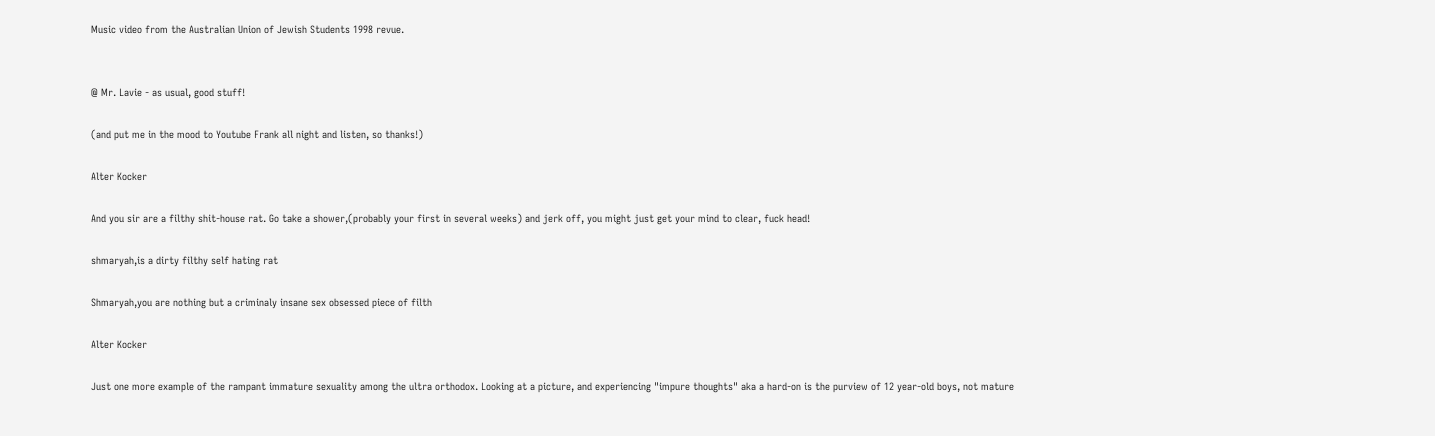Music video from the Australian Union of Jewish Students 1998 revue.


@ Mr. Lavie - as usual, good stuff!

(and put me in the mood to Youtube Frank all night and listen, so thanks!)

Alter Kocker

And you sir are a filthy shit-house rat. Go take a shower,(probably your first in several weeks) and jerk off, you might just get your mind to clear, fuck head!

shmaryah,is a dirty filthy self hating rat

Shmaryah,you are nothing but a criminaly insane sex obsessed piece of filth

Alter Kocker

Just one more example of the rampant immature sexuality among the ultra orthodox. Looking at a picture, and experiencing "impure thoughts" aka a hard-on is the purview of 12 year-old boys, not mature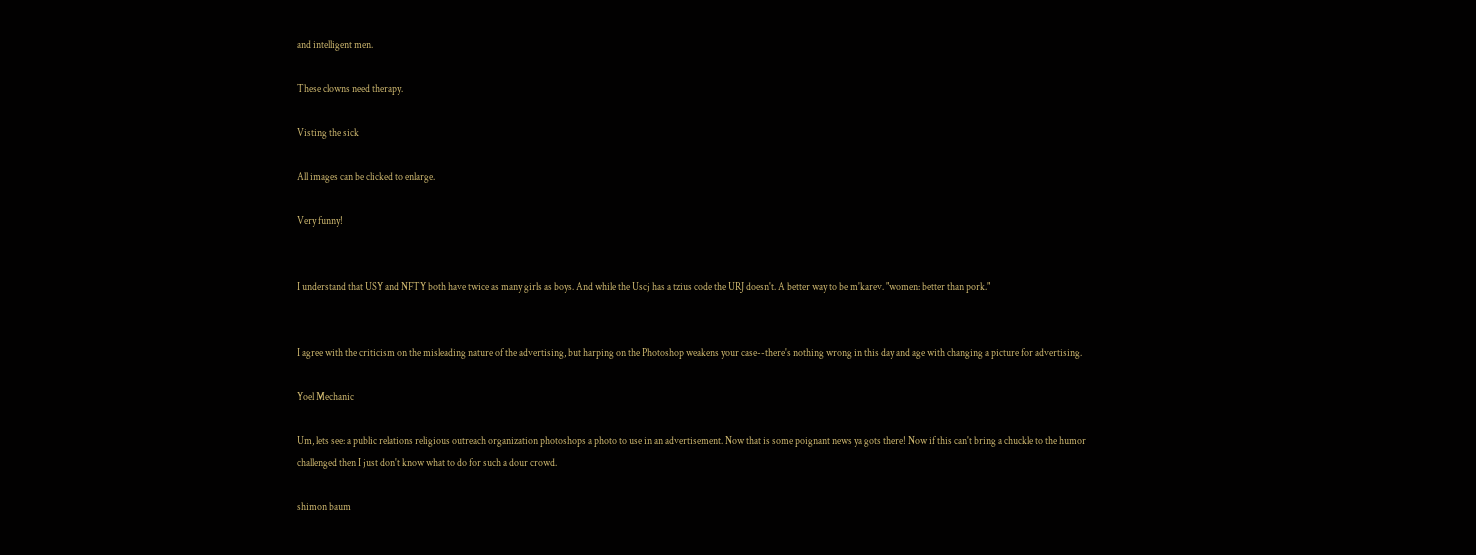and intelligent men.

These clowns need therapy.

Visting the sick

All images can be clicked to enlarge.

Very funny!


I understand that USY and NFTY both have twice as many girls as boys. And while the Uscj has a tzius code the URJ doesn't. A better way to be m'karev. "women: better than pork."


I agree with the criticism on the misleading nature of the advertising, but harping on the Photoshop weakens your case--there's nothing wrong in this day and age with changing a picture for advertising.

Yoel Mechanic

Um, lets see: a public relations religious outreach organization photoshops a photo to use in an advertisement. Now that is some poignant news ya gots there! Now if this can't bring a chuckle to the humor challenged then I just don't know what to do for such a dour crowd.

shimon baum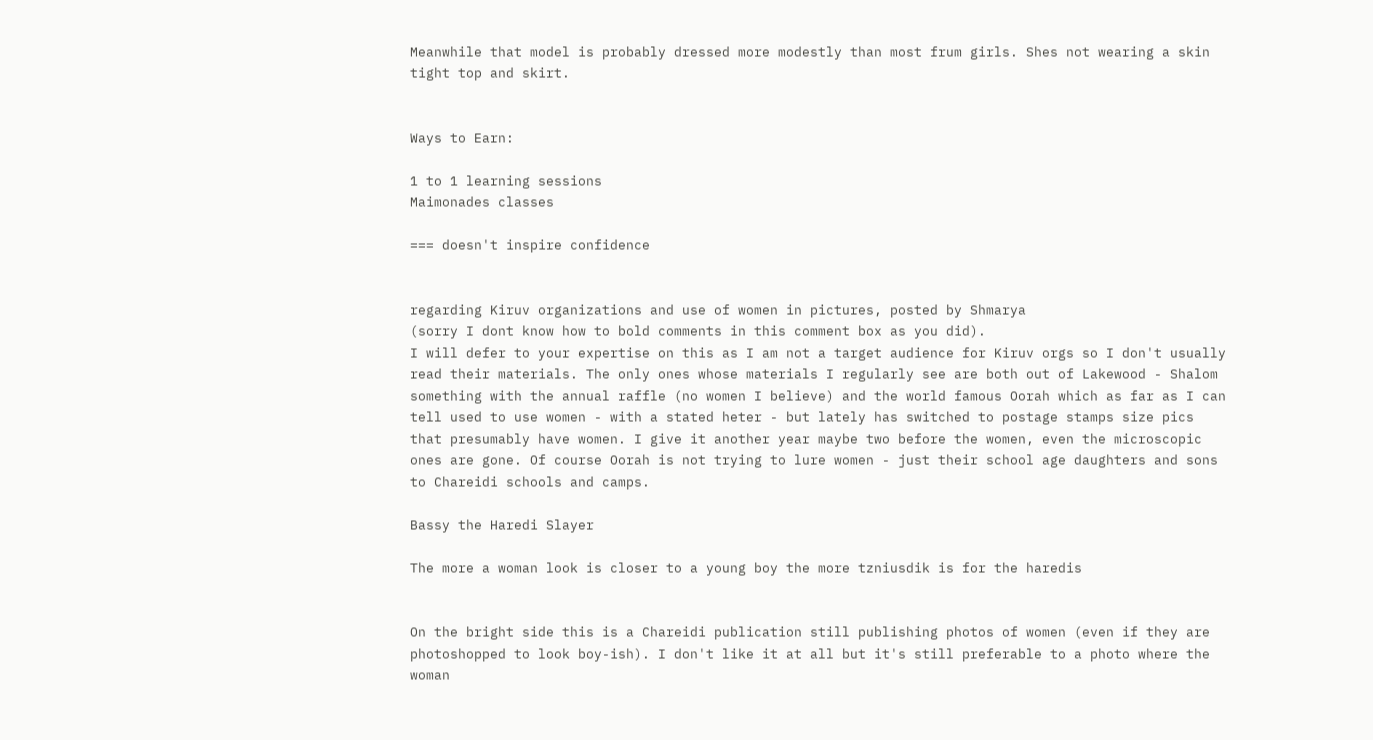Meanwhile that model is probably dressed more modestly than most frum girls. Shes not wearing a skin tight top and skirt.


Ways to Earn:

1 to 1 learning sessions
Maimonades classes

=== doesn't inspire confidence


regarding Kiruv organizations and use of women in pictures, posted by Shmarya
(sorry I dont know how to bold comments in this comment box as you did).
I will defer to your expertise on this as I am not a target audience for Kiruv orgs so I don't usually read their materials. The only ones whose materials I regularly see are both out of Lakewood - Shalom something with the annual raffle (no women I believe) and the world famous Oorah which as far as I can tell used to use women - with a stated heter - but lately has switched to postage stamps size pics that presumably have women. I give it another year maybe two before the women, even the microscopic ones are gone. Of course Oorah is not trying to lure women - just their school age daughters and sons to Chareidi schools and camps.

Bassy the Haredi Slayer

The more a woman look is closer to a young boy the more tzniusdik is for the haredis


On the bright side this is a Chareidi publication still publishing photos of women (even if they are photoshopped to look boy-ish). I don't like it at all but it's still preferable to a photo where the woman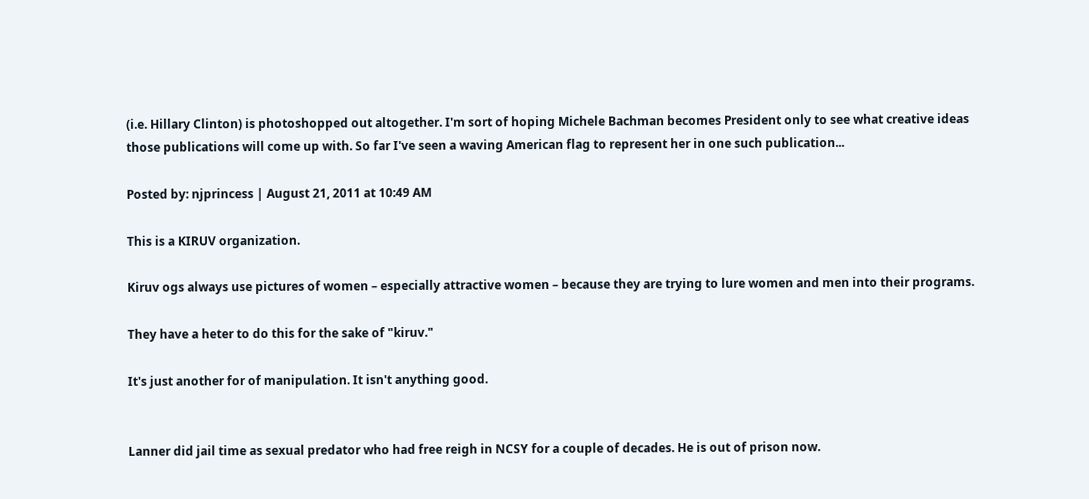(i.e. Hillary Clinton) is photoshopped out altogether. I'm sort of hoping Michele Bachman becomes President only to see what creative ideas those publications will come up with. So far I've seen a waving American flag to represent her in one such publication...

Posted by: njprincess | August 21, 2011 at 10:49 AM

This is a KIRUV organization.

Kiruv ogs always use pictures of women – especially attractive women – because they are trying to lure women and men into their programs.

They have a heter to do this for the sake of "kiruv."

It's just another for of manipulation. It isn't anything good.


Lanner did jail time as sexual predator who had free reigh in NCSY for a couple of decades. He is out of prison now.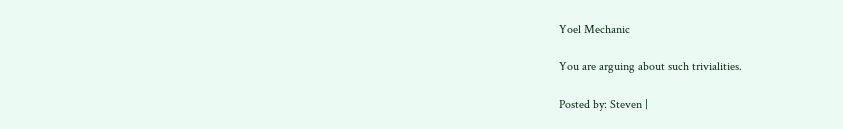Yoel Mechanic

You are arguing about such trivialities.

Posted by: Steven |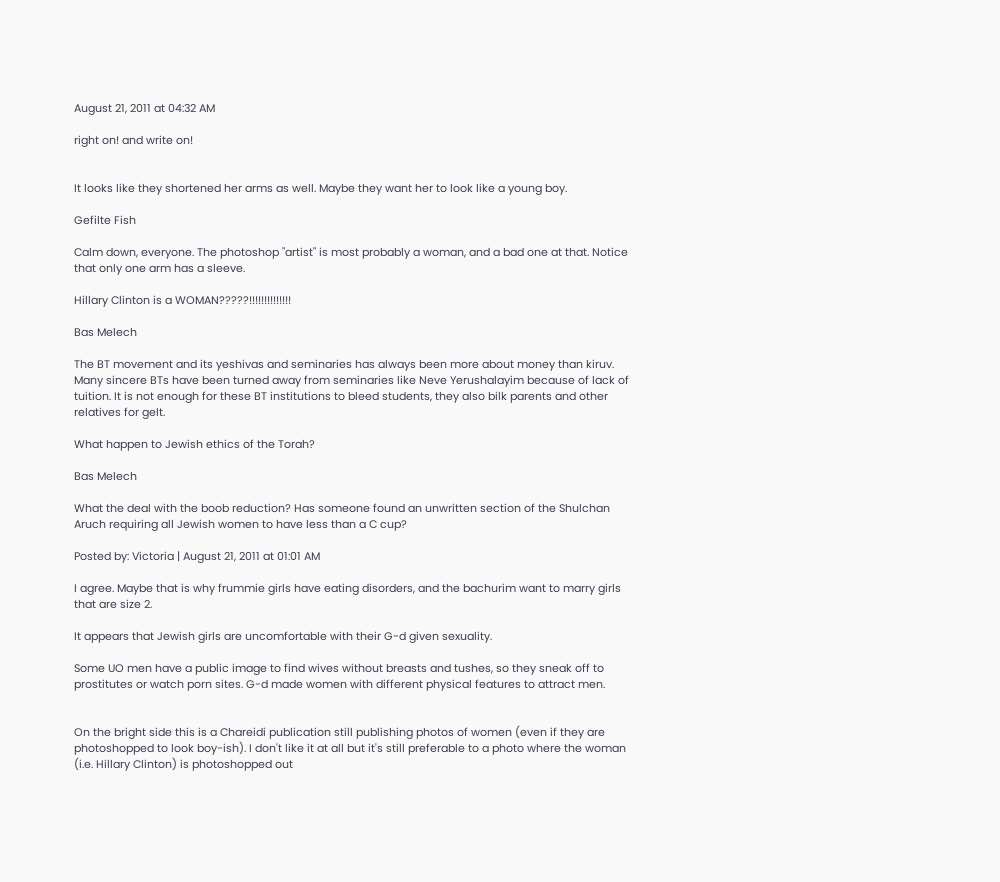August 21, 2011 at 04:32 AM

right on! and write on!


It looks like they shortened her arms as well. Maybe they want her to look like a young boy.

Gefilte Fish

Calm down, everyone. The photoshop "artist" is most probably a woman, and a bad one at that. Notice that only one arm has a sleeve.

Hillary Clinton is a WOMAN?????!!!!!!!!!!!!!!

Bas Melech

The BT movement and its yeshivas and seminaries has always been more about money than kiruv. Many sincere BTs have been turned away from seminaries like Neve Yerushalayim because of lack of tuition. It is not enough for these BT institutions to bleed students, they also bilk parents and other relatives for gelt.

What happen to Jewish ethics of the Torah?

Bas Melech

What the deal with the boob reduction? Has someone found an unwritten section of the Shulchan Aruch requiring all Jewish women to have less than a C cup?

Posted by: Victoria | August 21, 2011 at 01:01 AM

I agree. Maybe that is why frummie girls have eating disorders, and the bachurim want to marry girls that are size 2.

It appears that Jewish girls are uncomfortable with their G-d given sexuality.

Some UO men have a public image to find wives without breasts and tushes, so they sneak off to prostitutes or watch porn sites. G-d made women with different physical features to attract men.


On the bright side this is a Chareidi publication still publishing photos of women (even if they are photoshopped to look boy-ish). I don't like it at all but it's still preferable to a photo where the woman (i.e. Hillary Clinton) is photoshopped out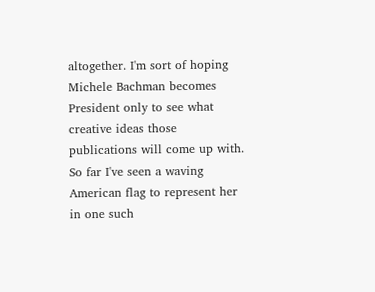altogether. I'm sort of hoping Michele Bachman becomes President only to see what creative ideas those publications will come up with. So far I've seen a waving American flag to represent her in one such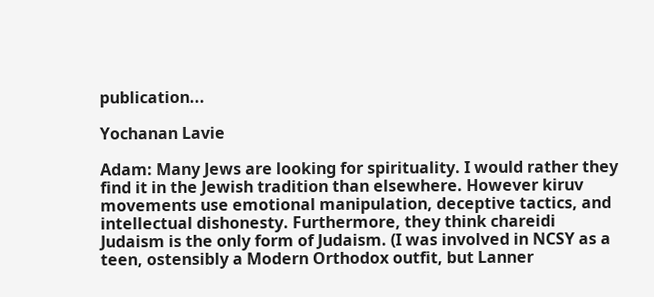publication...

Yochanan Lavie

Adam: Many Jews are looking for spirituality. I would rather they find it in the Jewish tradition than elsewhere. However kiruv movements use emotional manipulation, deceptive tactics, and intellectual dishonesty. Furthermore, they think chareidi Judaism is the only form of Judaism. (I was involved in NCSY as a teen, ostensibly a Modern Orthodox outfit, but Lanner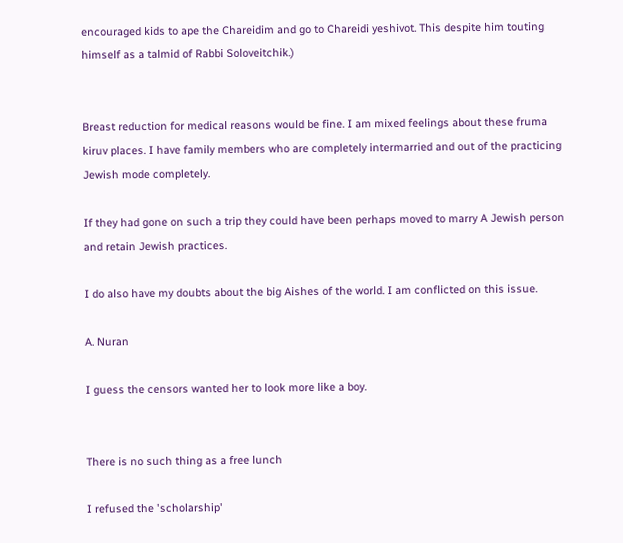encouraged kids to ape the Chareidim and go to Chareidi yeshivot. This despite him touting himself as a talmid of Rabbi Soloveitchik.)


Breast reduction for medical reasons would be fine. I am mixed feelings about these fruma kiruv places. I have family members who are completely intermarried and out of the practicing Jewish mode completely.

If they had gone on such a trip they could have been perhaps moved to marry A Jewish person and retain Jewish practices.

I do also have my doubts about the big Aishes of the world. I am conflicted on this issue.

A. Nuran

I guess the censors wanted her to look more like a boy.


There is no such thing as a free lunch

I refused the 'scholarship'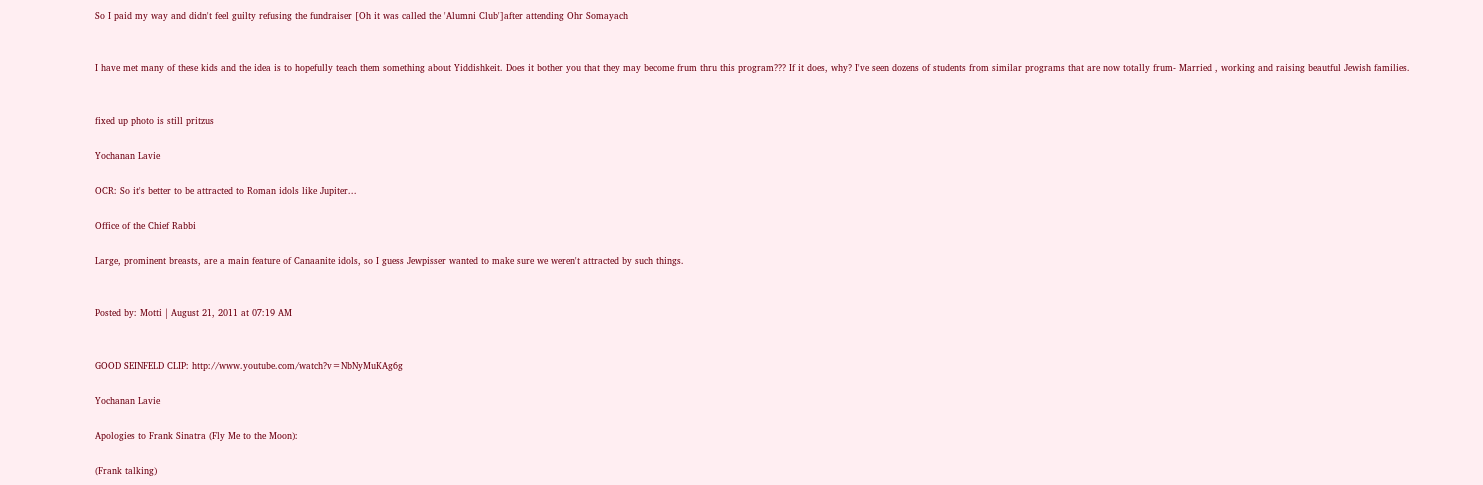So I paid my way and didn't feel guilty refusing the fundraiser [Oh it was called the 'Alumni Club']after attending Ohr Somayach


I have met many of these kids and the idea is to hopefully teach them something about Yiddishkeit. Does it bother you that they may become frum thru this program??? If it does, why? I've seen dozens of students from similar programs that are now totally frum- Married , working and raising beautful Jewish families.


fixed up photo is still pritzus

Yochanan Lavie

OCR: So it's better to be attracted to Roman idols like Jupiter...

Office of the Chief Rabbi

Large, prominent breasts, are a main feature of Canaanite idols, so I guess Jewpisser wanted to make sure we weren't attracted by such things.


Posted by: Motti | August 21, 2011 at 07:19 AM


GOOD SEINFELD CLIP: http://www.youtube.com/watch?v=NbNyMuKAg6g

Yochanan Lavie

Apologies to Frank Sinatra (Fly Me to the Moon):

(Frank talking)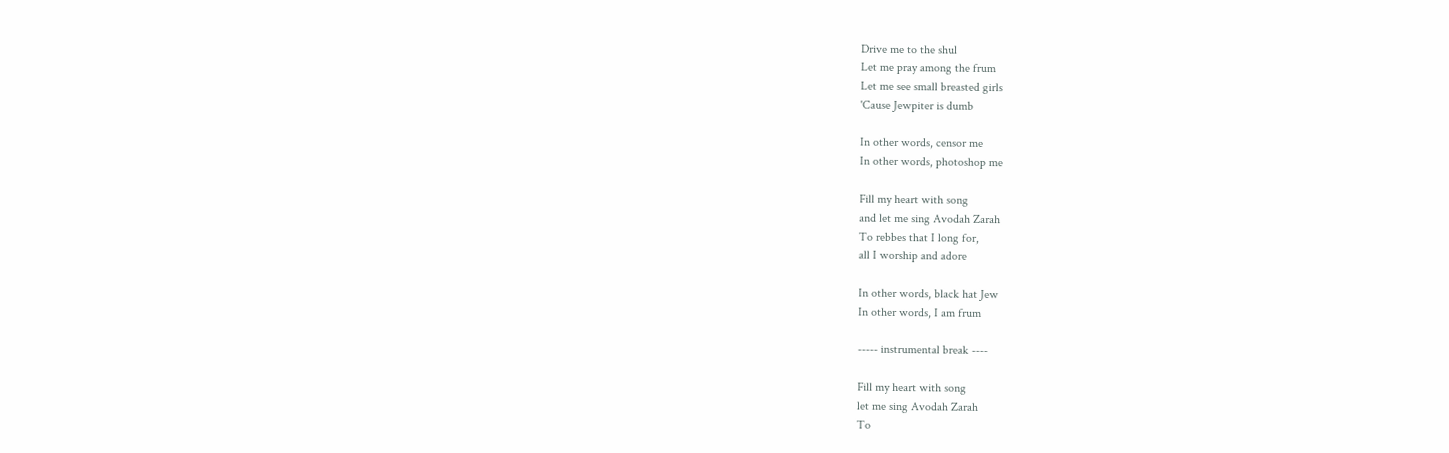Drive me to the shul
Let me pray among the frum
Let me see small breasted girls
'Cause Jewpiter is dumb

In other words, censor me
In other words, photoshop me

Fill my heart with song
and let me sing Avodah Zarah
To rebbes that I long for,
all I worship and adore

In other words, black hat Jew
In other words, I am frum

----- instrumental break ----

Fill my heart with song
let me sing Avodah Zarah
To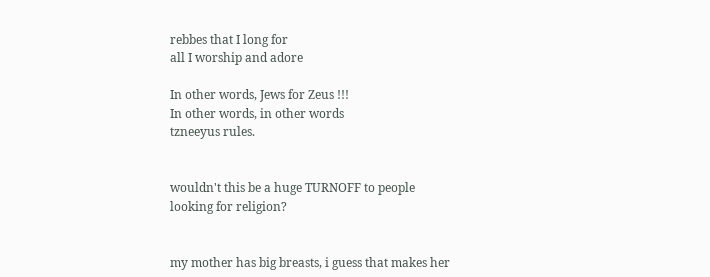rebbes that I long for
all I worship and adore

In other words, Jews for Zeus !!!
In other words, in other words
tzneeyus rules.


wouldn't this be a huge TURNOFF to people looking for religion?


my mother has big breasts, i guess that makes her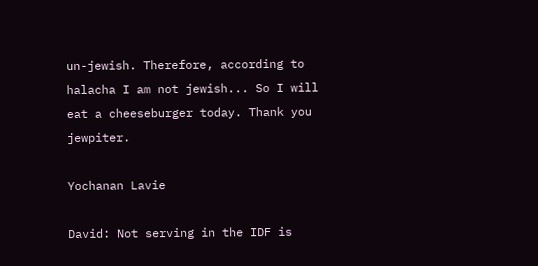un-jewish. Therefore, according to halacha I am not jewish... So I will eat a cheeseburger today. Thank you jewpiter.

Yochanan Lavie

David: Not serving in the IDF is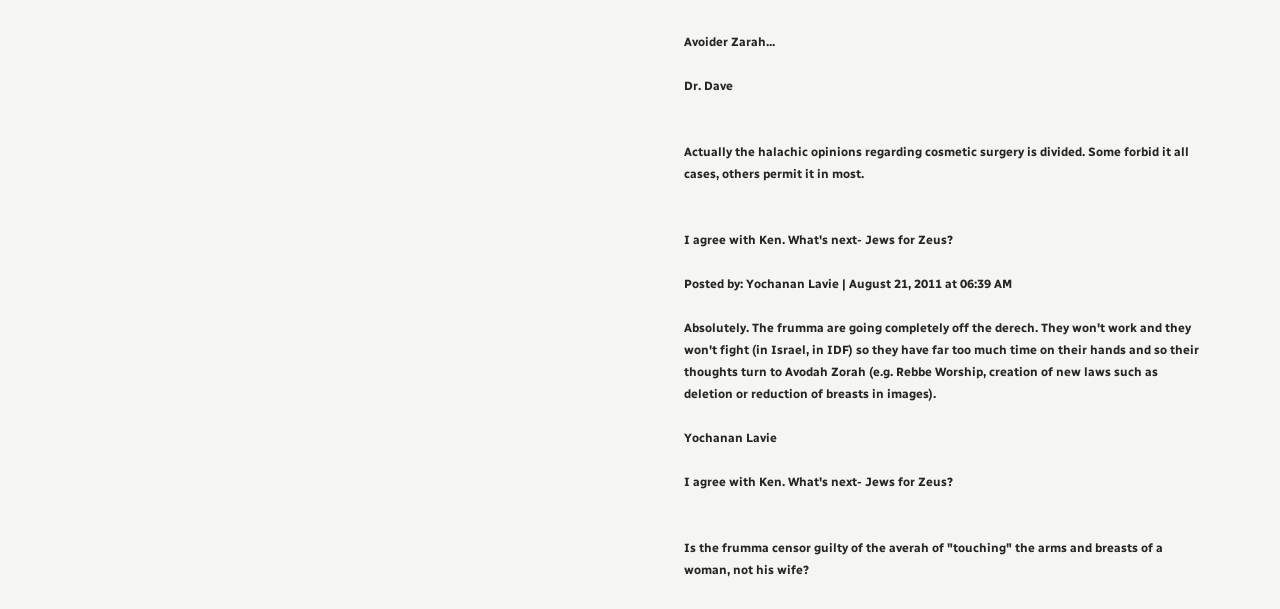Avoider Zarah...

Dr. Dave


Actually the halachic opinions regarding cosmetic surgery is divided. Some forbid it all cases, others permit it in most.


I agree with Ken. What's next- Jews for Zeus?

Posted by: Yochanan Lavie | August 21, 2011 at 06:39 AM

Absolutely. The frumma are going completely off the derech. They won't work and they won't fight (in Israel, in IDF) so they have far too much time on their hands and so their thoughts turn to Avodah Zorah (e.g. Rebbe Worship, creation of new laws such as deletion or reduction of breasts in images).

Yochanan Lavie

I agree with Ken. What's next- Jews for Zeus?


Is the frumma censor guilty of the averah of "touching" the arms and breasts of a woman, not his wife?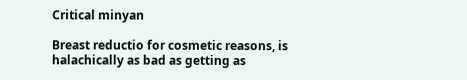Critical minyan

Breast reductio for cosmetic reasons, is halachically as bad as getting as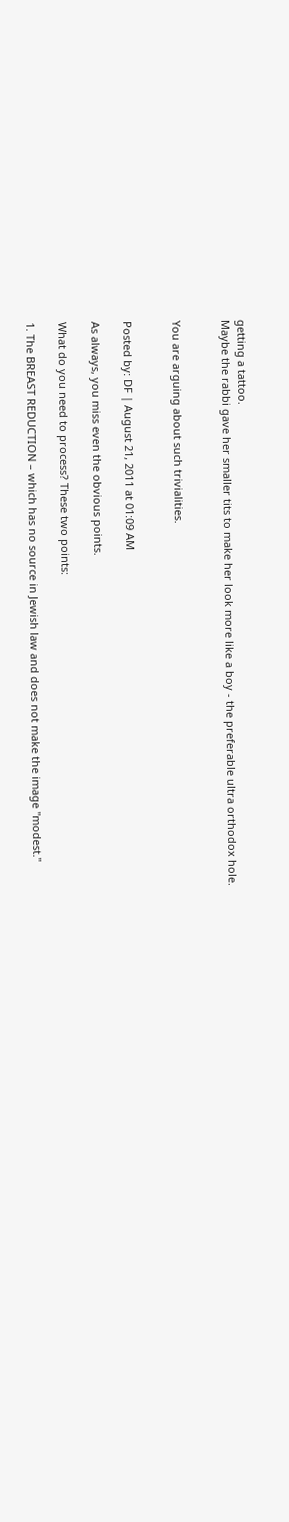getting a tattoo.
Maybe the rabbi gave her smaller tits to make her look more like a boy - the preferable ultra orthodox hole.


You are arguing about such trivialities.


Posted by: DF | August 21, 2011 at 01:09 AM

As always, you miss even the obvious points.

What do you need to process? These two points:

1. The BREAST REDUCTION – which has no source in Jewish law and does not make the image "modest."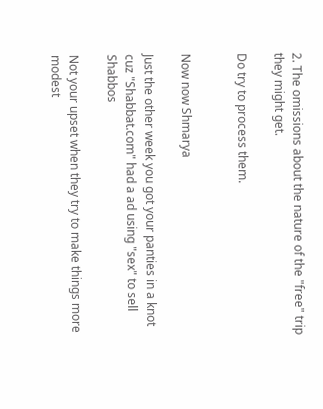2. The omissions about the nature of the "free" trip they might get.

Do try to process them.


Now now Shmarya

Just the other week you got your panties in a knot cuz "Shabbat.com" had a ad using "sex" to sell Shabbos

Not your upset when they try to make things more modest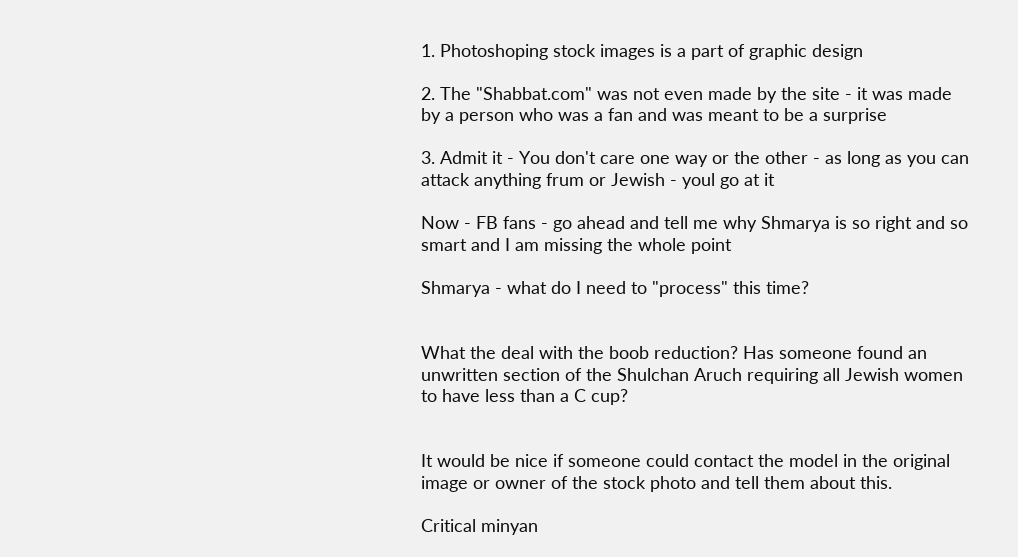1. Photoshoping stock images is a part of graphic design

2. The "Shabbat.com" was not even made by the site - it was made by a person who was a fan and was meant to be a surprise

3. Admit it - You don't care one way or the other - as long as you can attack anything frum or Jewish - youl go at it

Now - FB fans - go ahead and tell me why Shmarya is so right and so smart and I am missing the whole point

Shmarya - what do I need to "process" this time?


What the deal with the boob reduction? Has someone found an unwritten section of the Shulchan Aruch requiring all Jewish women to have less than a C cup?


It would be nice if someone could contact the model in the original image or owner of the stock photo and tell them about this.

Critical minyan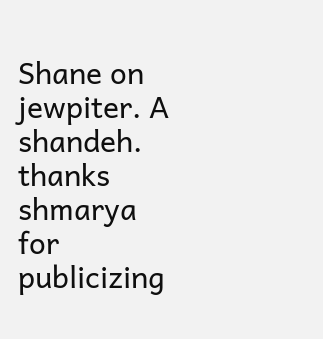Shane on jewpiter. A shandeh. thanks shmarya for publicizing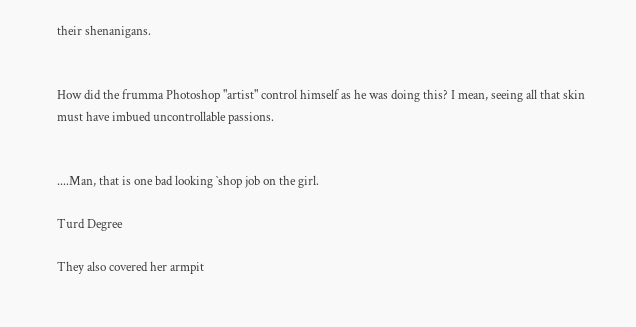their shenanigans.


How did the frumma Photoshop "artist" control himself as he was doing this? I mean, seeing all that skin must have imbued uncontrollable passions.


....Man, that is one bad looking `shop job on the girl.

Turd Degree

They also covered her armpit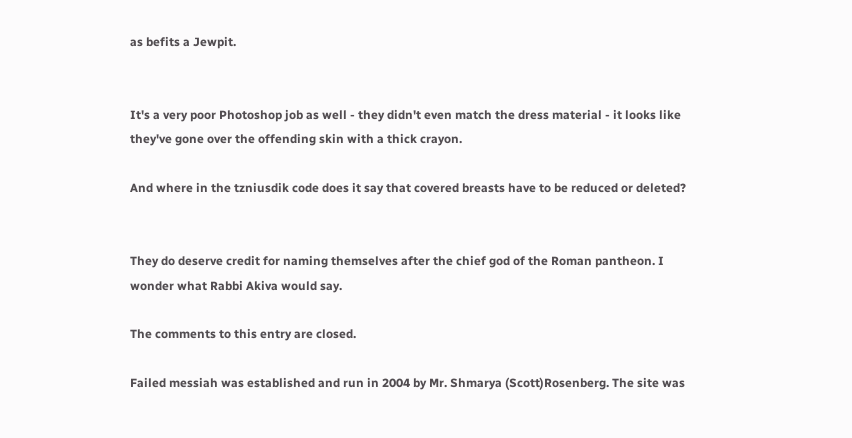as befits a Jewpit.


It's a very poor Photoshop job as well - they didn't even match the dress material - it looks like they've gone over the offending skin with a thick crayon.

And where in the tzniusdik code does it say that covered breasts have to be reduced or deleted?


They do deserve credit for naming themselves after the chief god of the Roman pantheon. I wonder what Rabbi Akiva would say.

The comments to this entry are closed.

Failed messiah was established and run in 2004 by Mr. Shmarya (Scott)Rosenberg. The site was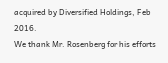acquired by Diversified Holdings, Feb 2016.
We thank Mr. Rosenberg for his efforts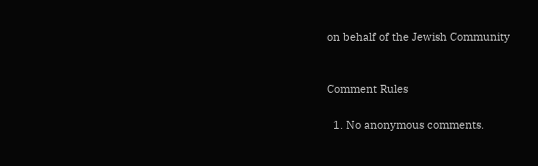on behalf of the Jewish Community


Comment Rules

  1. No anonymous comments.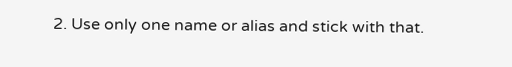2. Use only one name or alias and stick with that.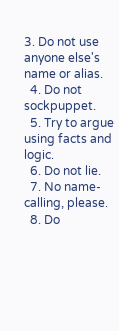3. Do not use anyone else's name or alias.
  4. Do not sockpuppet.
  5. Try to argue using facts and logic.
  6. Do not lie.
  7. No name-calling, please.
  8. Do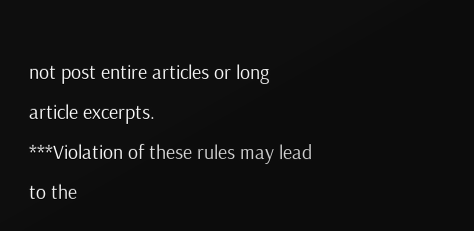not post entire articles or long article excerpts.
***Violation of these rules may lead to the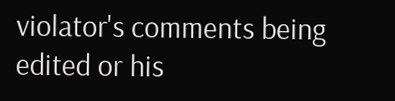violator's comments being edited or his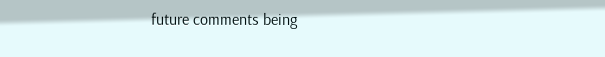future comments being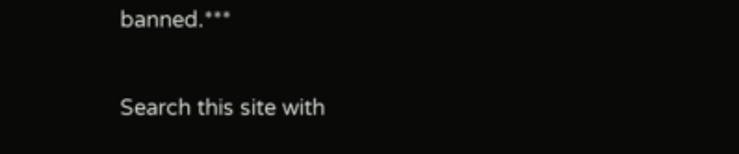banned.***

Search this site with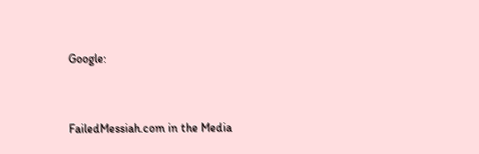Google:


FailedMessiah.com in the Media